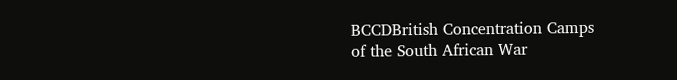BCCDBritish Concentration Camps
of the South African War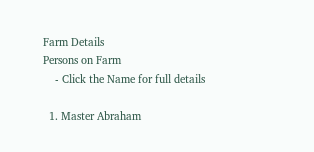Farm Details
Persons on Farm
    - Click the Name for full details

  1. Master Abraham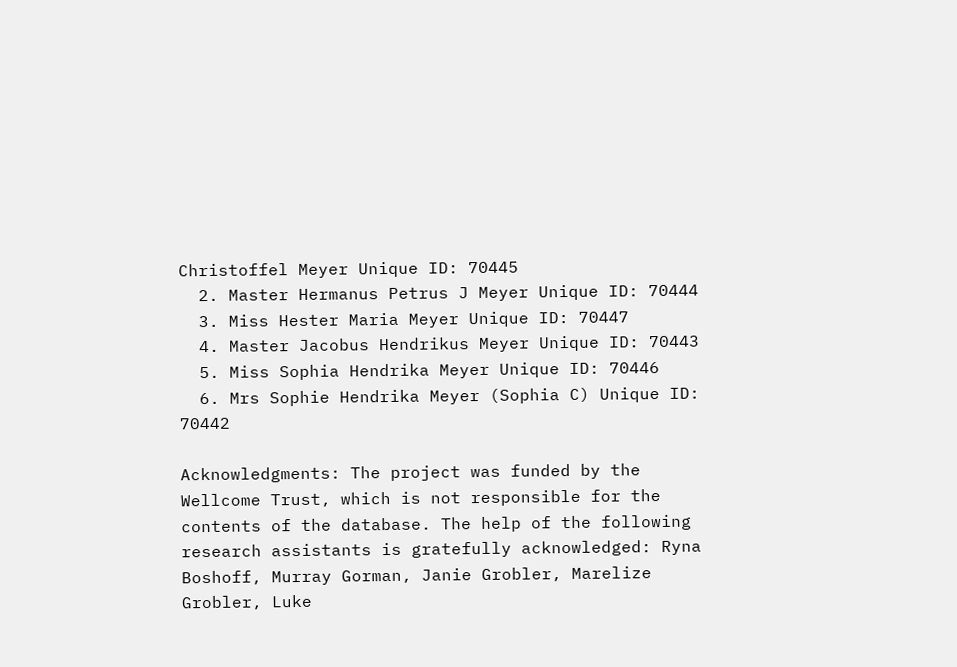Christoffel Meyer Unique ID: 70445
  2. Master Hermanus Petrus J Meyer Unique ID: 70444
  3. Miss Hester Maria Meyer Unique ID: 70447
  4. Master Jacobus Hendrikus Meyer Unique ID: 70443
  5. Miss Sophia Hendrika Meyer Unique ID: 70446
  6. Mrs Sophie Hendrika Meyer (Sophia C) Unique ID: 70442

Acknowledgments: The project was funded by the Wellcome Trust, which is not responsible for the contents of the database. The help of the following research assistants is gratefully acknowledged: Ryna Boshoff, Murray Gorman, Janie Grobler, Marelize Grobler, Luke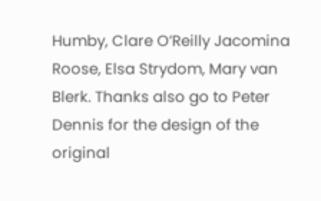Humby, Clare O’Reilly Jacomina Roose, Elsa Strydom, Mary van Blerk. Thanks also go to Peter Dennis for the design of the original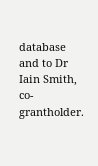database and to Dr Iain Smith, co-grantholder.